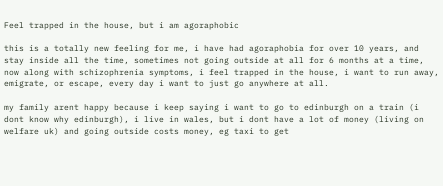Feel trapped in the house, but i am agoraphobic

this is a totally new feeling for me, i have had agoraphobia for over 10 years, and stay inside all the time, sometimes not going outside at all for 6 months at a time, now along with schizophrenia symptoms, i feel trapped in the house, i want to run away, emigrate, or escape, every day i want to just go anywhere at all.

my family arent happy because i keep saying i want to go to edinburgh on a train (i dont know why edinburgh), i live in wales, but i dont have a lot of money (living on welfare uk) and going outside costs money, eg taxi to get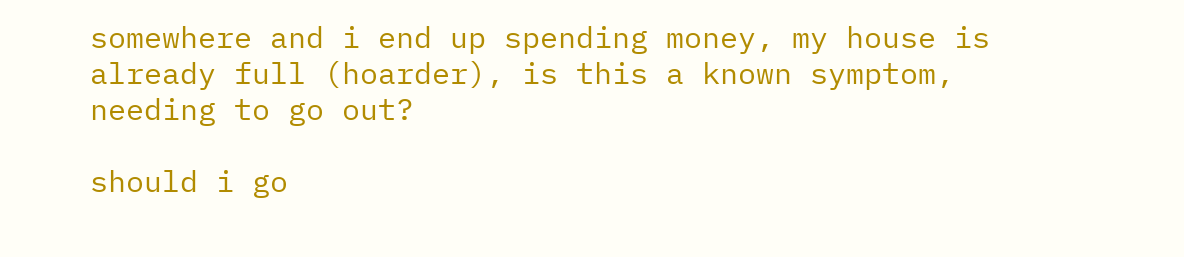somewhere and i end up spending money, my house is already full (hoarder), is this a known symptom, needing to go out?

should i go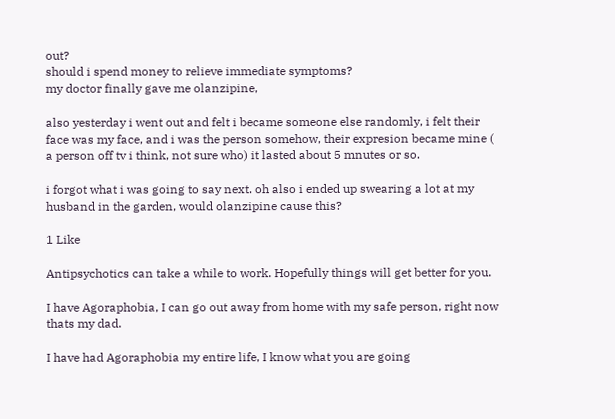out?
should i spend money to relieve immediate symptoms?
my doctor finally gave me olanzipine,

also yesterday i went out and felt i became someone else randomly, i felt their face was my face, and i was the person somehow, their expresion became mine ( a person off tv i think, not sure who) it lasted about 5 mnutes or so.

i forgot what i was going to say next. oh also i ended up swearing a lot at my husband in the garden, would olanzipine cause this?

1 Like

Antipsychotics can take a while to work. Hopefully things will get better for you.

I have Agoraphobia, I can go out away from home with my safe person, right now thats my dad.

I have had Agoraphobia my entire life, I know what you are going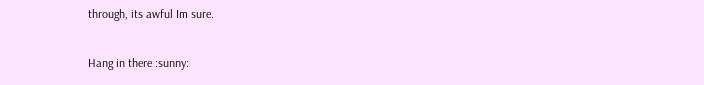through, its awful Im sure.

Hang in there :sunny: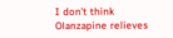I don’t think Olanzapine relieves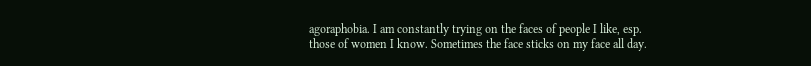agoraphobia. I am constantly trying on the faces of people I like, esp. those of women I know. Sometimes the face sticks on my face all day.